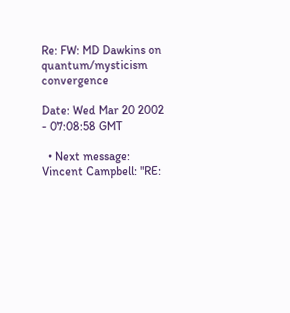Re: FW: MD Dawkins on quantum/mysticism convergence

Date: Wed Mar 20 2002 - 07:08:58 GMT

  • Next message: Vincent Campbell: "RE: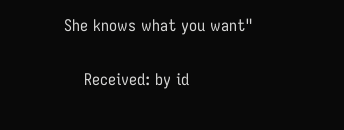She knows what you want"

    Received: by id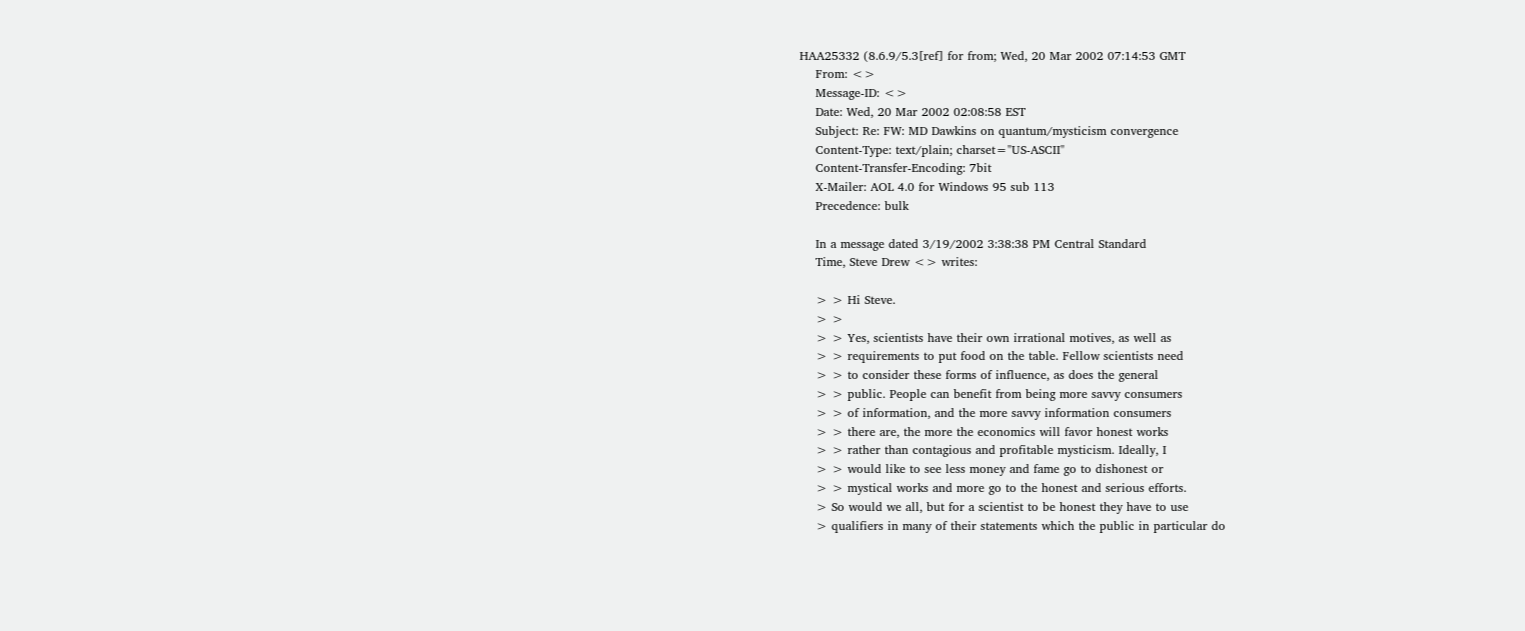HAA25332 (8.6.9/5.3[ref] for from; Wed, 20 Mar 2002 07:14:53 GMT
    From: <>
    Message-ID: <>
    Date: Wed, 20 Mar 2002 02:08:58 EST
    Subject: Re: FW: MD Dawkins on quantum/mysticism convergence
    Content-Type: text/plain; charset="US-ASCII"
    Content-Transfer-Encoding: 7bit
    X-Mailer: AOL 4.0 for Windows 95 sub 113
    Precedence: bulk

    In a message dated 3/19/2002 3:38:38 PM Central Standard
    Time, Steve Drew <> writes:

    > > Hi Steve.
    > >
    > > Yes, scientists have their own irrational motives, as well as
    > > requirements to put food on the table. Fellow scientists need
    > > to consider these forms of influence, as does the general
    > > public. People can benefit from being more savvy consumers
    > > of information, and the more savvy information consumers
    > > there are, the more the economics will favor honest works
    > > rather than contagious and profitable mysticism. Ideally, I
    > > would like to see less money and fame go to dishonest or
    > > mystical works and more go to the honest and serious efforts.
    > So would we all, but for a scientist to be honest they have to use
    > qualifiers in many of their statements which the public in particular do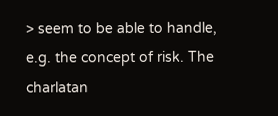> seem to be able to handle, e.g. the concept of risk. The charlatan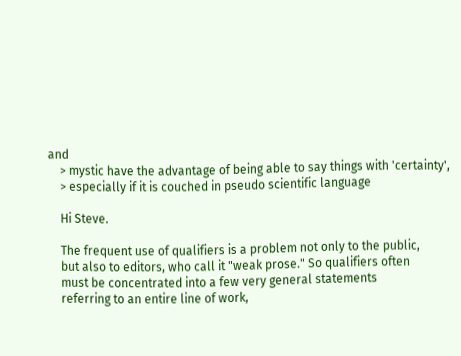and
    > mystic have the advantage of being able to say things with 'certainty',
    > especially if it is couched in pseudo scientific language

    Hi Steve.

    The frequent use of qualifiers is a problem not only to the public,
    but also to editors, who call it "weak prose." So qualifiers often
    must be concentrated into a few very general statements
    referring to an entire line of work,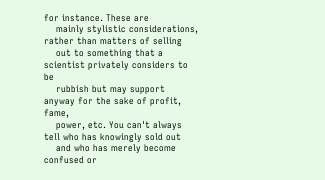for instance. These are
    mainly stylistic considerations, rather than matters of selling
    out to something that a scientist privately considers to be
    rubbish but may support anyway for the sake of profit, fame,
    power, etc. You can't always tell who has knowingly sold out
    and who has merely become confused or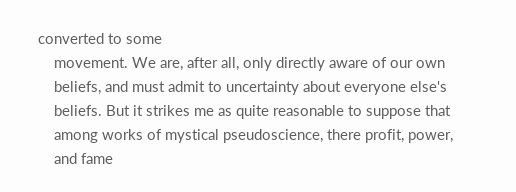converted to some
    movement. We are, after all, only directly aware of our own
    beliefs, and must admit to uncertainty about everyone else's
    beliefs. But it strikes me as quite reasonable to suppose that
    among works of mystical pseudoscience, there profit, power,
    and fame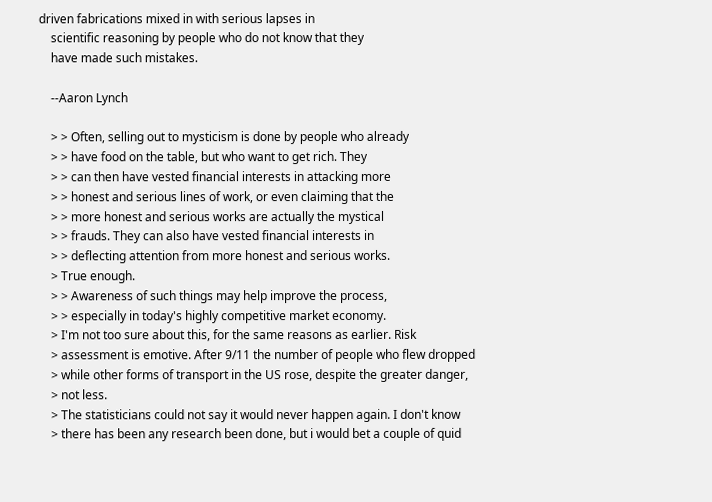driven fabrications mixed in with serious lapses in
    scientific reasoning by people who do not know that they
    have made such mistakes.

    --Aaron Lynch

    > > Often, selling out to mysticism is done by people who already
    > > have food on the table, but who want to get rich. They
    > > can then have vested financial interests in attacking more
    > > honest and serious lines of work, or even claiming that the
    > > more honest and serious works are actually the mystical
    > > frauds. They can also have vested financial interests in
    > > deflecting attention from more honest and serious works.
    > True enough.
    > > Awareness of such things may help improve the process,
    > > especially in today's highly competitive market economy.
    > I'm not too sure about this, for the same reasons as earlier. Risk
    > assessment is emotive. After 9/11 the number of people who flew dropped
    > while other forms of transport in the US rose, despite the greater danger,
    > not less.
    > The statisticians could not say it would never happen again. I don't know
    > there has been any research been done, but i would bet a couple of quid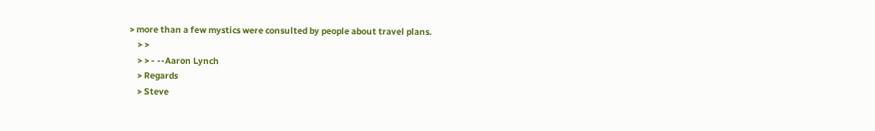> more than a few mystics were consulted by people about travel plans.
    > >
    > > - --Aaron Lynch
    > Regards
    > Steve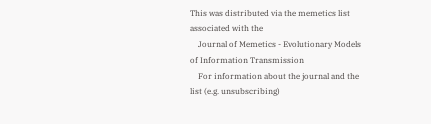This was distributed via the memetics list associated with the
    Journal of Memetics - Evolutionary Models of Information Transmission
    For information about the journal and the list (e.g. unsubscribing)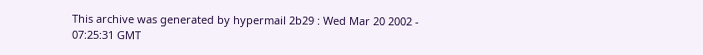This archive was generated by hypermail 2b29 : Wed Mar 20 2002 - 07:25:31 GMT